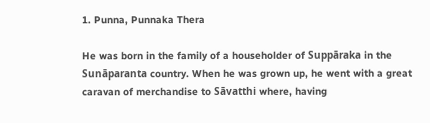1. Punna, Punnaka Thera

He was born in the family of a householder of Suppāraka in the Sunāparanta country. When he was grown up, he went with a great caravan of merchandise to Sāvatthi where, having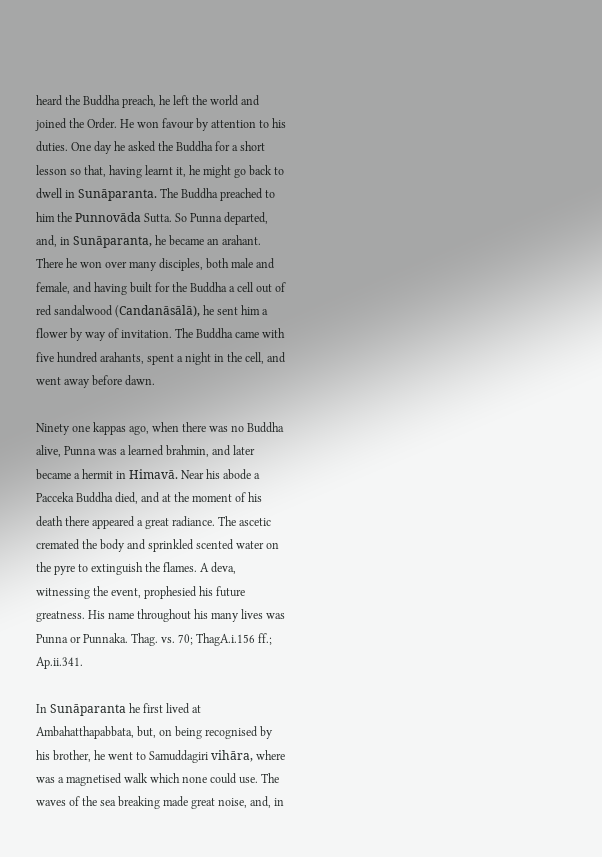heard the Buddha preach, he left the world and joined the Order. He won favour by attention to his duties. One day he asked the Buddha for a short lesson so that, having learnt it, he might go back to dwell in Sunāparanta. The Buddha preached to him the Punnovāda Sutta. So Punna departed, and, in Sunāparanta, he became an arahant. There he won over many disciples, both male and female, and having built for the Buddha a cell out of red sandalwood (Candanāsālā), he sent him a flower by way of invitation. The Buddha came with five hundred arahants, spent a night in the cell, and went away before dawn.

Ninety one kappas ago, when there was no Buddha alive, Punna was a learned brahmin, and later became a hermit in Himavā. Near his abode a Pacceka Buddha died, and at the moment of his death there appeared a great radiance. The ascetic cremated the body and sprinkled scented water on the pyre to extinguish the flames. A deva, witnessing the event, prophesied his future greatness. His name throughout his many lives was Punna or Punnaka. Thag. vs. 70; ThagA.i.156 ff.; Ap.ii.341.

In Sunāparanta he first lived at Ambahatthapabbata, but, on being recognised by his brother, he went to Samuddagiri vihāra, where was a magnetised walk which none could use. The waves of the sea breaking made great noise, and, in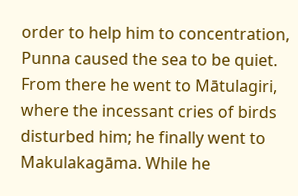order to help him to concentration, Punna caused the sea to be quiet. From there he went to Mātulagiri, where the incessant cries of birds disturbed him; he finally went to Makulakagāma. While he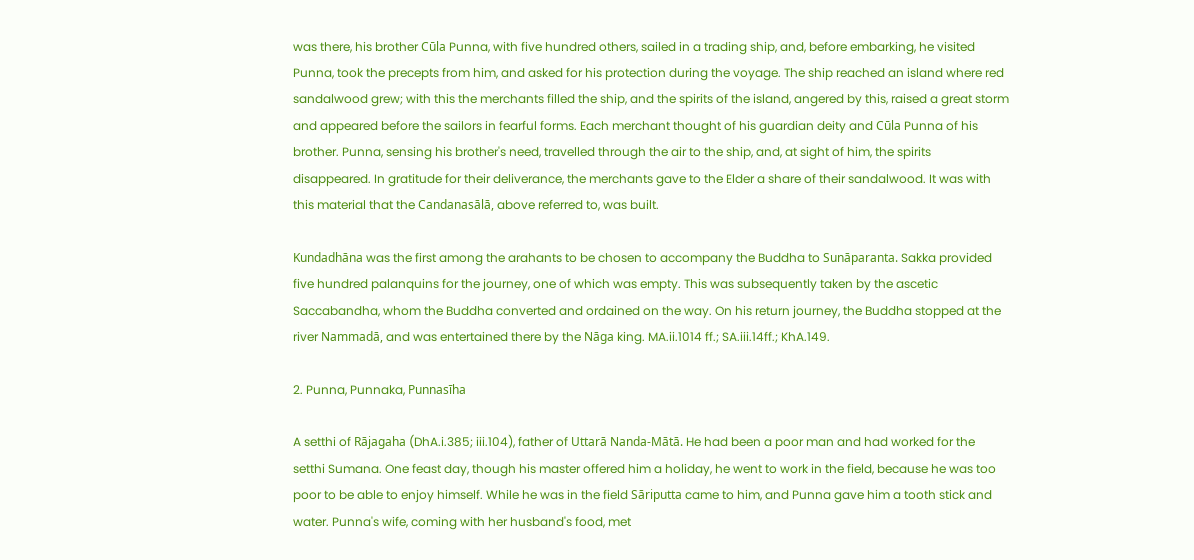was there, his brother Cūla Punna, with five hundred others, sailed in a trading ship, and, before embarking, he visited Punna, took the precepts from him, and asked for his protection during the voyage. The ship reached an island where red sandalwood grew; with this the merchants filled the ship, and the spirits of the island, angered by this, raised a great storm and appeared before the sailors in fearful forms. Each merchant thought of his guardian deity and Cūla Punna of his brother. Punna, sensing his brother's need, travelled through the air to the ship, and, at sight of him, the spirits disappeared. In gratitude for their deliverance, the merchants gave to the Elder a share of their sandalwood. It was with this material that the Candanasālā, above referred to, was built.

Kundadhāna was the first among the arahants to be chosen to accompany the Buddha to Sunāparanta. Sakka provided five hundred palanquins for the journey, one of which was empty. This was subsequently taken by the ascetic Saccabandha, whom the Buddha converted and ordained on the way. On his return journey, the Buddha stopped at the river Nammadā, and was entertained there by the Nāga king. MA.ii.1014 ff.; SA.iii.14ff.; KhA.149.

2. Punna, Punnaka, Punnasīha

A setthi of Rājagaha (DhA.i.385; iii.104), father of Uttarā Nanda-Mātā. He had been a poor man and had worked for the setthi Sumana. One feast day, though his master offered him a holiday, he went to work in the field, because he was too poor to be able to enjoy himself. While he was in the field Sāriputta came to him, and Punna gave him a tooth stick and water. Punna's wife, coming with her husband's food, met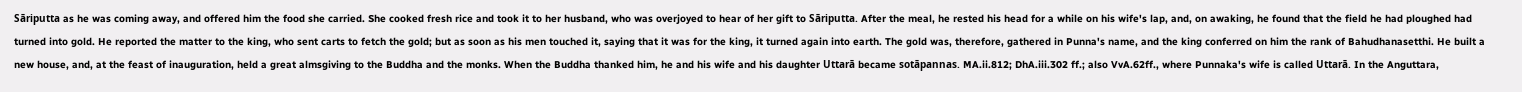Sāriputta as he was coming away, and offered him the food she carried. She cooked fresh rice and took it to her husband, who was overjoyed to hear of her gift to Sāriputta. After the meal, he rested his head for a while on his wife's lap, and, on awaking, he found that the field he had ploughed had turned into gold. He reported the matter to the king, who sent carts to fetch the gold; but as soon as his men touched it, saying that it was for the king, it turned again into earth. The gold was, therefore, gathered in Punna's name, and the king conferred on him the rank of Bahudhanasetthi. He built a new house, and, at the feast of inauguration, held a great almsgiving to the Buddha and the monks. When the Buddha thanked him, he and his wife and his daughter Uttarā became sotāpannas. MA.ii.812; DhA.iii.302 ff.; also VvA.62ff., where Punnaka's wife is called Uttarā. In the Anguttara,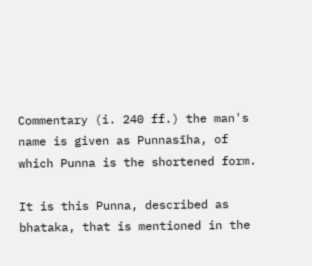Commentary (i. 240 ff.) the man's name is given as Punnasīha, of which Punna is the shortened form.

It is this Punna, described as bhataka, that is mentioned in the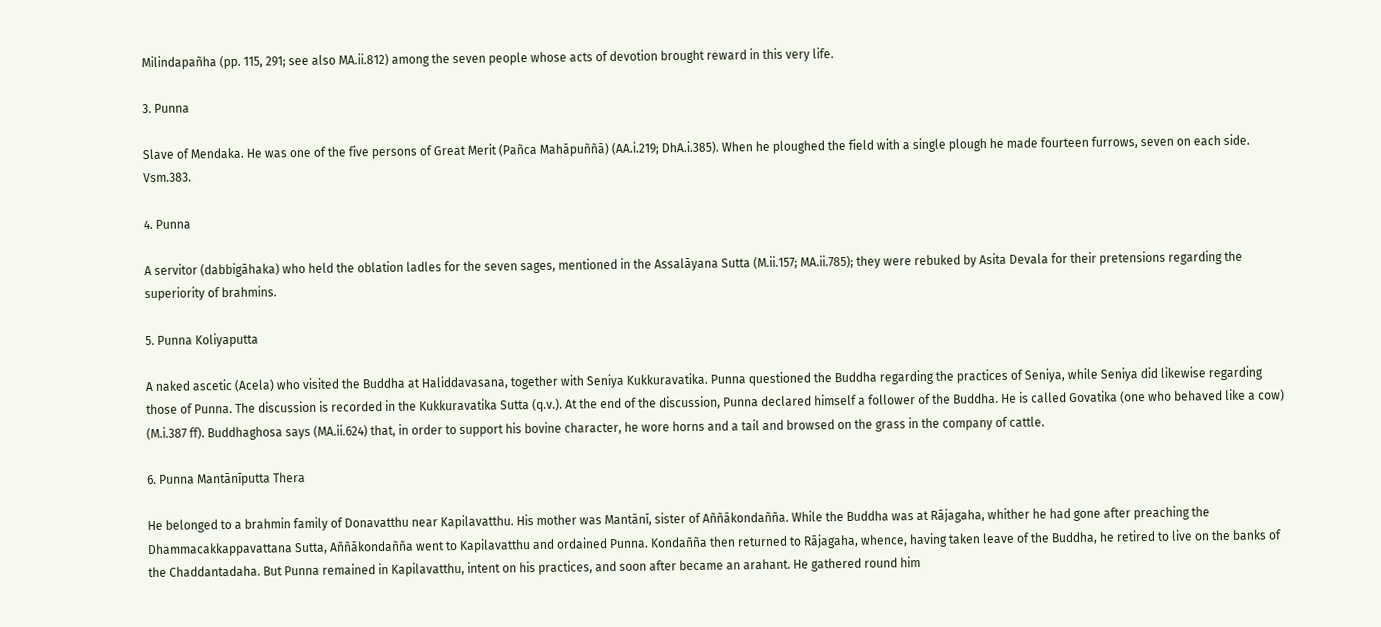Milindapañha (pp. 115, 291; see also MA.ii.812) among the seven people whose acts of devotion brought reward in this very life.

3. Punna

Slave of Mendaka. He was one of the five persons of Great Merit (Pañca Mahāpuññā) (AA.i.219; DhA.i.385). When he ploughed the field with a single plough he made fourteen furrows, seven on each side. Vsm.383.

4. Punna

A servitor (dabbigāhaka) who held the oblation ladles for the seven sages, mentioned in the Assalāyana Sutta (M.ii.157; MA.ii.785); they were rebuked by Asita Devala for their pretensions regarding the superiority of brahmins.

5. Punna Koliyaputta

A naked ascetic (Acela) who visited the Buddha at Haliddavasana, together with Seniya Kukkuravatika. Punna questioned the Buddha regarding the practices of Seniya, while Seniya did likewise regarding those of Punna. The discussion is recorded in the Kukkuravatika Sutta (q.v.). At the end of the discussion, Punna declared himself a follower of the Buddha. He is called Govatika (one who behaved like a cow) (M.i.387 ff). Buddhaghosa says (MA.ii.624) that, in order to support his bovine character, he wore horns and a tail and browsed on the grass in the company of cattle.

6. Punna Mantānīputta Thera

He belonged to a brahmin family of Donavatthu near Kapilavatthu. His mother was Mantānī, sister of Aññākondañña. While the Buddha was at Rājagaha, whither he had gone after preaching the Dhammacakkappavattana Sutta, Aññākondañña went to Kapilavatthu and ordained Punna. Kondañña then returned to Rājagaha, whence, having taken leave of the Buddha, he retired to live on the banks of the Chaddantadaha. But Punna remained in Kapilavatthu, intent on his practices, and soon after became an arahant. He gathered round him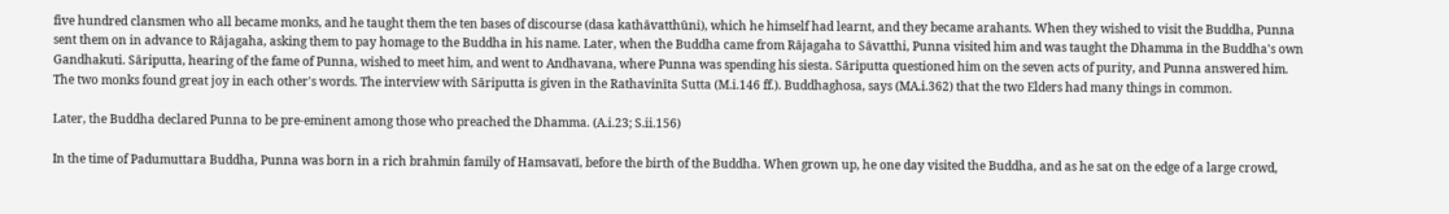five hundred clansmen who all became monks, and he taught them the ten bases of discourse (dasa kathāvatthūni), which he himself had learnt, and they became arahants. When they wished to visit the Buddha, Punna sent them on in advance to Rājagaha, asking them to pay homage to the Buddha in his name. Later, when the Buddha came from Rājagaha to Sāvatthi, Punna visited him and was taught the Dhamma in the Buddha's own Gandhakuti. Sāriputta, hearing of the fame of Punna, wished to meet him, and went to Andhavana, where Punna was spending his siesta. Sāriputta questioned him on the seven acts of purity, and Punna answered him. The two monks found great joy in each other's words. The interview with Sāriputta is given in the Rathavinīta Sutta (M.i.146 ff.). Buddhaghosa, says (MA.i.362) that the two Elders had many things in common.

Later, the Buddha declared Punna to be pre-eminent among those who preached the Dhamma. (A.i.23; S.ii.156)

In the time of Padumuttara Buddha, Punna was born in a rich brahmin family of Hamsavatī, before the birth of the Buddha. When grown up, he one day visited the Buddha, and as he sat on the edge of a large crowd,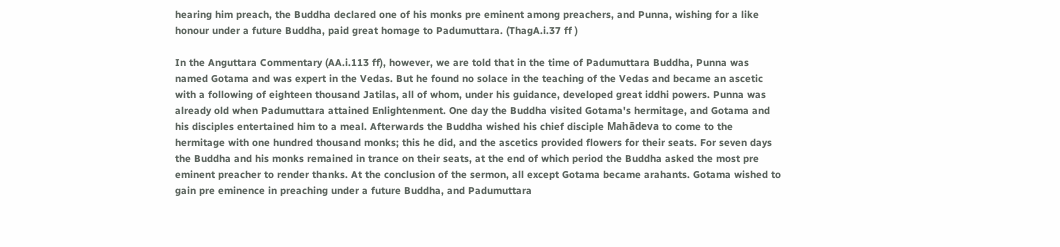hearing him preach, the Buddha declared one of his monks pre eminent among preachers, and Punna, wishing for a like honour under a future Buddha, paid great homage to Padumuttara. (ThagA.i.37 ff )

In the Anguttara Commentary (AA.i.113 ff), however, we are told that in the time of Padumuttara Buddha, Punna was named Gotama and was expert in the Vedas. But he found no solace in the teaching of the Vedas and became an ascetic with a following of eighteen thousand Jatilas, all of whom, under his guidance, developed great iddhi powers. Punna was already old when Padumuttara attained Enlightenment. One day the Buddha visited Gotama's hermitage, and Gotama and his disciples entertained him to a meal. Afterwards the Buddha wished his chief disciple Mahādeva to come to the hermitage with one hundred thousand monks; this he did, and the ascetics provided flowers for their seats. For seven days the Buddha and his monks remained in trance on their seats, at the end of which period the Buddha asked the most pre eminent preacher to render thanks. At the conclusion of the sermon, all except Gotama became arahants. Gotama wished to gain pre eminence in preaching under a future Buddha, and Padumuttara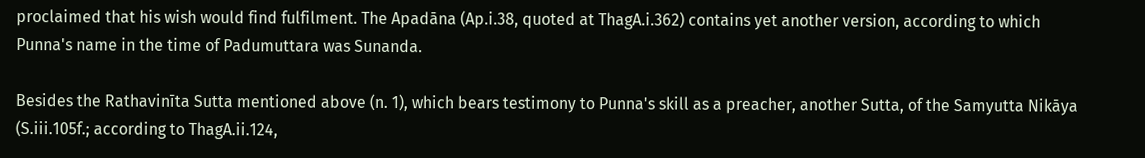proclaimed that his wish would find fulfilment. The Apadāna (Ap.i.38, quoted at ThagA.i.362) contains yet another version, according to which Punna's name in the time of Padumuttara was Sunanda.

Besides the Rathavinīta Sutta mentioned above (n. 1), which bears testimony to Punna's skill as a preacher, another Sutta, of the Samyutta Nikāya (S.iii.105f.; according to ThagA.ii.124,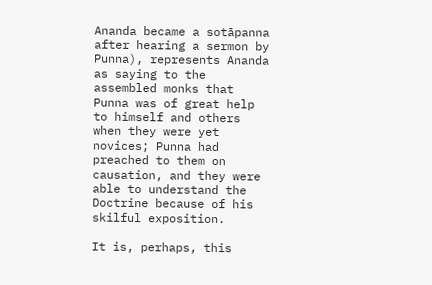Ananda became a sotāpanna after hearing a sermon by Punna), represents Ananda as saying to the assembled monks that Punna was of great help to himself and others when they were yet novices; Punna had preached to them on causation, and they were able to understand the Doctrine because of his skilful exposition.

It is, perhaps, this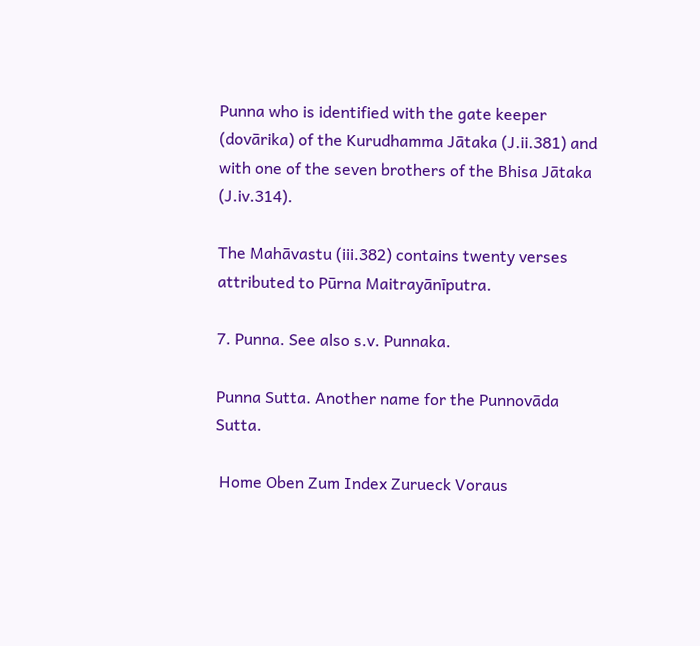Punna who is identified with the gate keeper (dovārika) of the Kurudhamma Jātaka (J.ii.381) and with one of the seven brothers of the Bhisa Jātaka (J.iv.314).

The Mahāvastu (iii.382) contains twenty verses attributed to Pūrna Maitrayānīputra.

7. Punna. See also s.v. Punnaka.

Punna Sutta. Another name for the Punnovāda Sutta.

 Home Oben Zum Index Zurueck Voraus